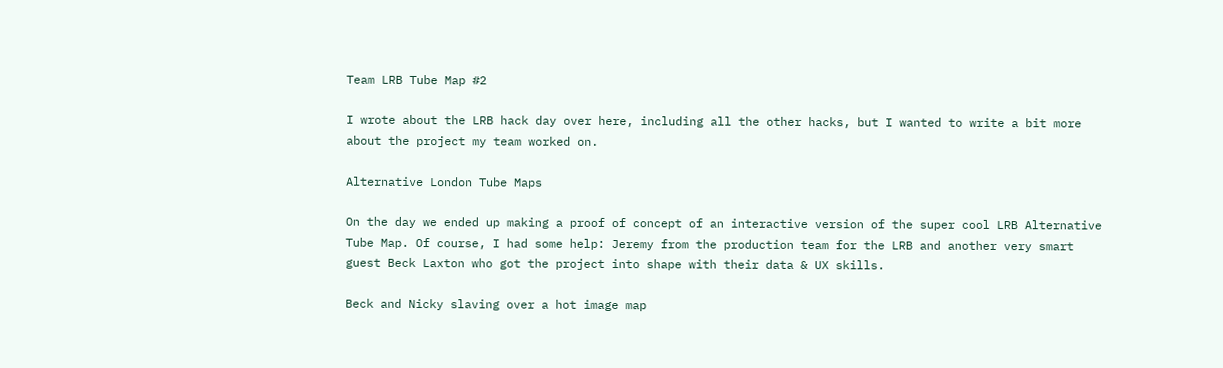Team LRB Tube Map #2

I wrote about the LRB hack day over here, including all the other hacks, but I wanted to write a bit more about the project my team worked on.

Alternative London Tube Maps

On the day we ended up making a proof of concept of an interactive version of the super cool LRB Alternative Tube Map. Of course, I had some help: Jeremy from the production team for the LRB and another very smart guest Beck Laxton who got the project into shape with their data & UX skills.

Beck and Nicky slaving over a hot image map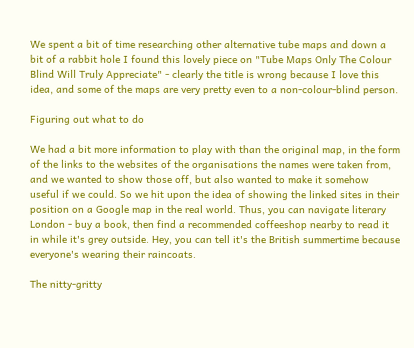We spent a bit of time researching other alternative tube maps and down a bit of a rabbit hole I found this lovely piece on "Tube Maps Only The Colour Blind Will Truly Appreciate" - clearly the title is wrong because I love this idea, and some of the maps are very pretty even to a non-colour-blind person.

Figuring out what to do

We had a bit more information to play with than the original map, in the form of the links to the websites of the organisations the names were taken from, and we wanted to show those off, but also wanted to make it somehow useful if we could. So we hit upon the idea of showing the linked sites in their position on a Google map in the real world. Thus, you can navigate literary London - buy a book, then find a recommended coffeeshop nearby to read it in while it's grey outside. Hey, you can tell it's the British summertime because everyone's wearing their raincoats.

The nitty-gritty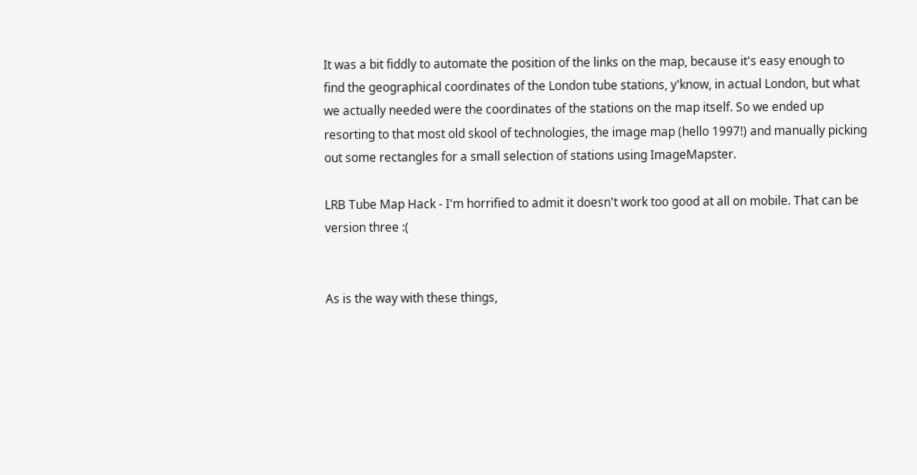It was a bit fiddly to automate the position of the links on the map, because it's easy enough to find the geographical coordinates of the London tube stations, y'know, in actual London, but what we actually needed were the coordinates of the stations on the map itself. So we ended up resorting to that most old skool of technologies, the image map (hello 1997!) and manually picking out some rectangles for a small selection of stations using ImageMapster.

LRB Tube Map Hack - I'm horrified to admit it doesn't work too good at all on mobile. That can be version three :(


As is the way with these things,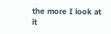the more I look at it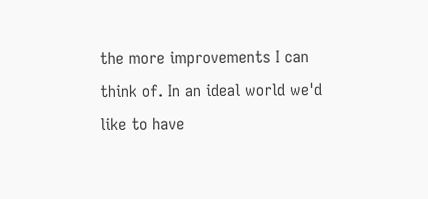the more improvements I can think of. In an ideal world we'd like to have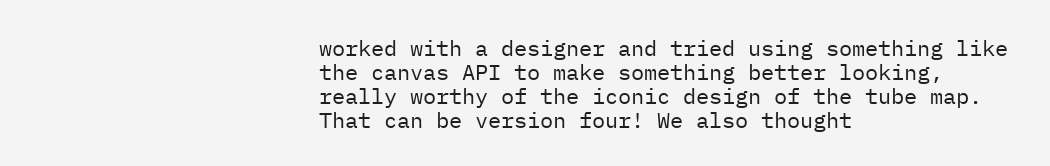worked with a designer and tried using something like the canvas API to make something better looking, really worthy of the iconic design of the tube map. That can be version four! We also thought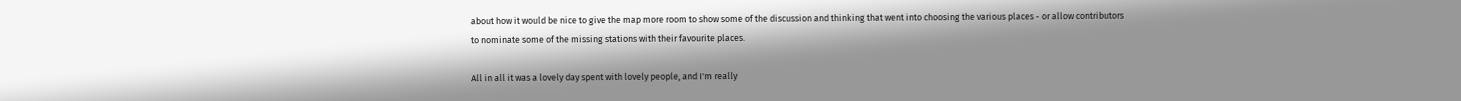about how it would be nice to give the map more room to show some of the discussion and thinking that went into choosing the various places - or allow contributors to nominate some of the missing stations with their favourite places.

All in all it was a lovely day spent with lovely people, and I'm really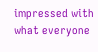impressed with what everyone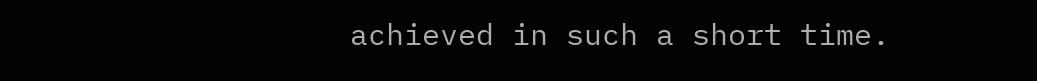achieved in such a short time.